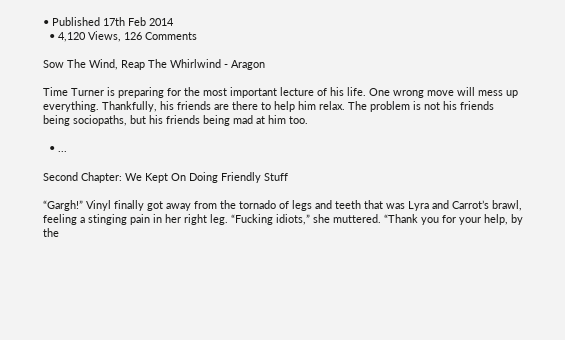• Published 17th Feb 2014
  • 4,120 Views, 126 Comments

Sow The Wind, Reap The Whirlwind - Aragon

Time Turner is preparing for the most important lecture of his life. One wrong move will mess up everything. Thankfully, his friends are there to help him relax. The problem is not his friends being sociopaths, but his friends being mad at him too.

  • ...

Second Chapter: We Kept On Doing Friendly Stuff

“Gargh!” Vinyl finally got away from the tornado of legs and teeth that was Lyra and Carrot’s brawl, feeling a stinging pain in her right leg. “Fucking idiots,” she muttered. “Thank you for your help, by the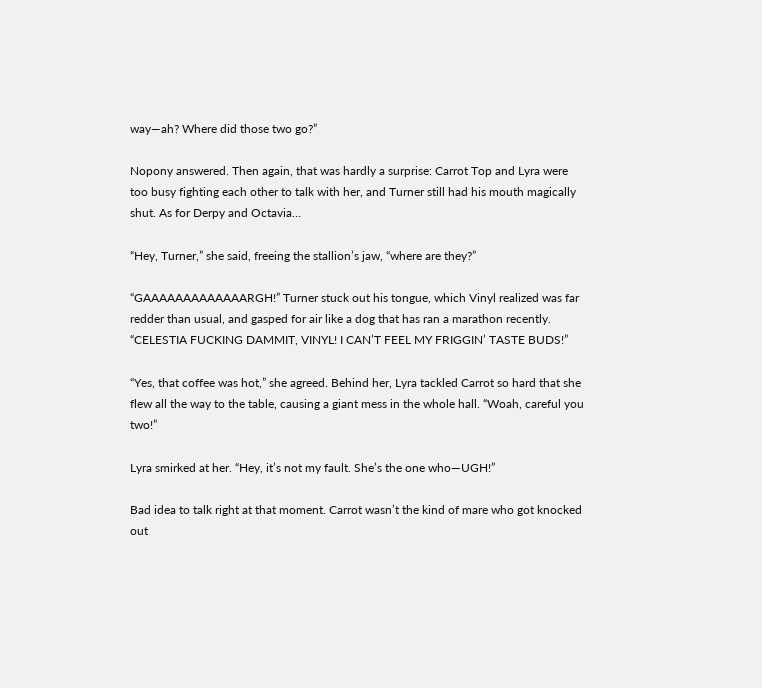way—ah? Where did those two go?”

Nopony answered. Then again, that was hardly a surprise: Carrot Top and Lyra were too busy fighting each other to talk with her, and Turner still had his mouth magically shut. As for Derpy and Octavia…

“Hey, Turner,” she said, freeing the stallion’s jaw, “where are they?”

“GAAAAAAAAAAAAARGH!” Turner stuck out his tongue, which Vinyl realized was far redder than usual, and gasped for air like a dog that has ran a marathon recently. “CELESTIA FUCKING DAMMIT, VINYL! I CAN’T FEEL MY FRIGGIN’ TASTE BUDS!”

“Yes, that coffee was hot,” she agreed. Behind her, Lyra tackled Carrot so hard that she flew all the way to the table, causing a giant mess in the whole hall. “Woah, careful you two!”

Lyra smirked at her. “Hey, it’s not my fault. She’s the one who—UGH!”

Bad idea to talk right at that moment. Carrot wasn’t the kind of mare who got knocked out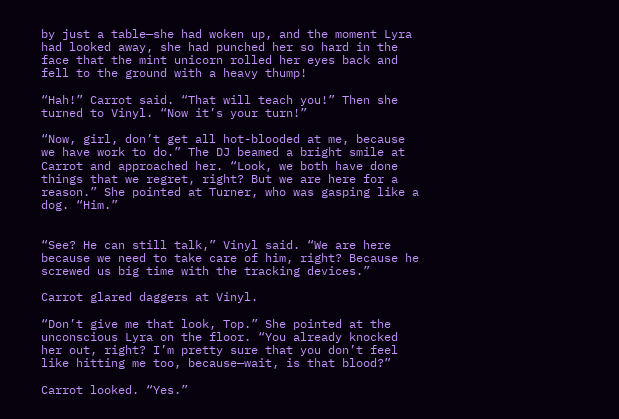by just a table—she had woken up, and the moment Lyra had looked away, she had punched her so hard in the face that the mint unicorn rolled her eyes back and fell to the ground with a heavy thump!

“Hah!” Carrot said. “That will teach you!” Then she turned to Vinyl. “Now it’s your turn!”

“Now, girl, don’t get all hot-blooded at me, because we have work to do.” The DJ beamed a bright smile at Carrot and approached her. “Look, we both have done things that we regret, right? But we are here for a reason.” She pointed at Turner, who was gasping like a dog. “Him.”


“See? He can still talk,” Vinyl said. “We are here because we need to take care of him, right? Because he screwed us big time with the tracking devices.”

Carrot glared daggers at Vinyl.

“Don’t give me that look, Top.” She pointed at the unconscious Lyra on the floor. “You already knocked her out, right? I’m pretty sure that you don’t feel like hitting me too, because—wait, is that blood?”

Carrot looked. “Yes.”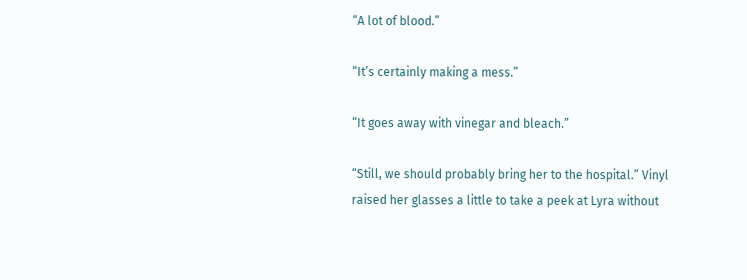“A lot of blood.”

“It’s certainly making a mess.”

“It goes away with vinegar and bleach.”

“Still, we should probably bring her to the hospital.” Vinyl raised her glasses a little to take a peek at Lyra without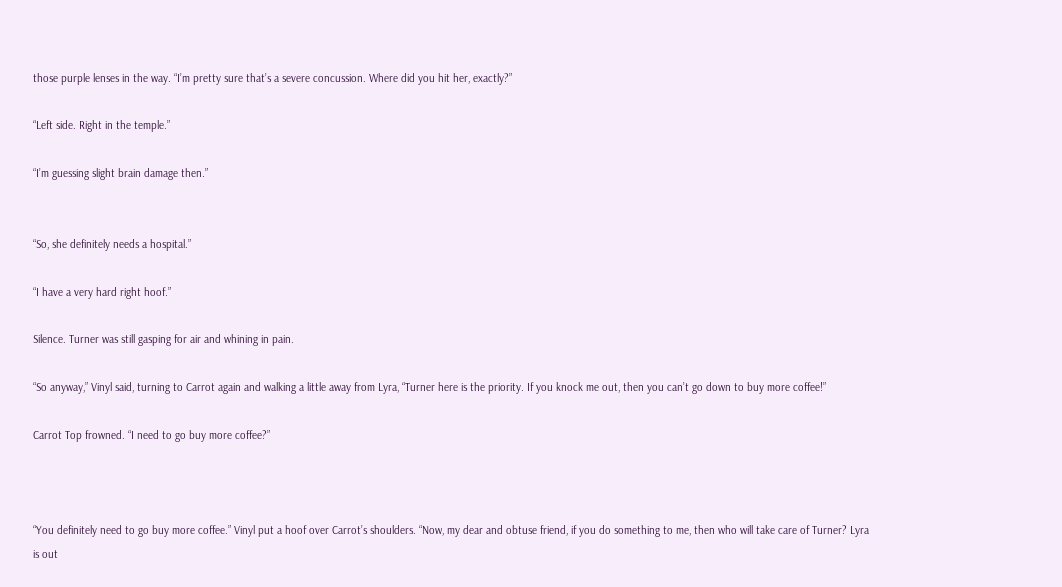those purple lenses in the way. “I’m pretty sure that’s a severe concussion. Where did you hit her, exactly?”

“Left side. Right in the temple.”

“I’m guessing slight brain damage then.”


“So, she definitely needs a hospital.”

“I have a very hard right hoof.”

Silence. Turner was still gasping for air and whining in pain.

“So anyway,” Vinyl said, turning to Carrot again and walking a little away from Lyra, “Turner here is the priority. If you knock me out, then you can’t go down to buy more coffee!”

Carrot Top frowned. “I need to go buy more coffee?”



“You definitely need to go buy more coffee.” Vinyl put a hoof over Carrot’s shoulders. “Now, my dear and obtuse friend, if you do something to me, then who will take care of Turner? Lyra is out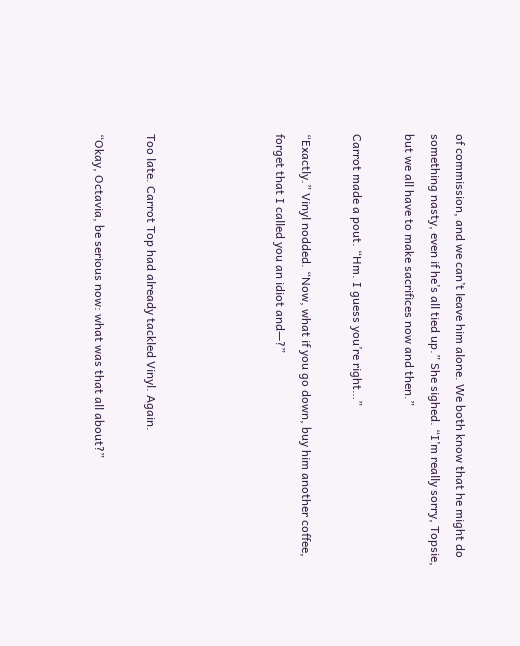of commission, and we can’t leave him alone. We both know that he might do something nasty, even if he’s all tied up.” She sighed. “I’m really sorry, Topsie, but we all have to make sacrifices now and then.”

Carrot made a pout. “Hm. I guess you’re right…”

“Exactly.” Vinyl nodded. “Now, what if you go down, buy him another coffee, forget that I called you an idiot and—?”




Too late. Carrot Top had already tackled Vinyl. Again.

“Okay, Octavia, be serious now: what was that all about?”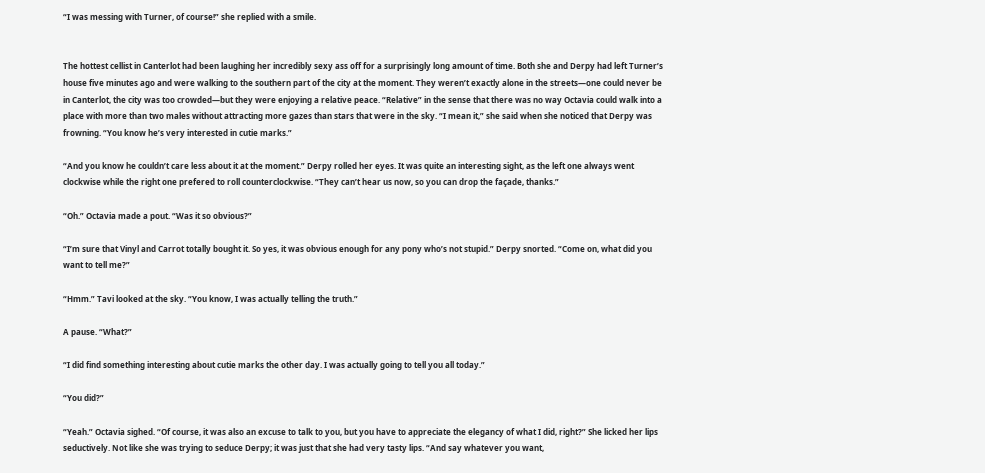“I was messing with Turner, of course!” she replied with a smile.


The hottest cellist in Canterlot had been laughing her incredibly sexy ass off for a surprisingly long amount of time. Both she and Derpy had left Turner’s house five minutes ago and were walking to the southern part of the city at the moment. They weren’t exactly alone in the streets—one could never be in Canterlot, the city was too crowded—but they were enjoying a relative peace. “Relative” in the sense that there was no way Octavia could walk into a place with more than two males without attracting more gazes than stars that were in the sky. “I mean it,” she said when she noticed that Derpy was frowning. “You know he’s very interested in cutie marks.”

“And you know he couldn’t care less about it at the moment.” Derpy rolled her eyes. It was quite an interesting sight, as the left one always went clockwise while the right one prefered to roll counterclockwise. “They can’t hear us now, so you can drop the façade, thanks.”

“Oh.” Octavia made a pout. “Was it so obvious?”

“I’m sure that Vinyl and Carrot totally bought it. So yes, it was obvious enough for any pony who’s not stupid.” Derpy snorted. “Come on, what did you want to tell me?”

“Hmm.” Tavi looked at the sky. “You know, I was actually telling the truth.”

A pause. “What?”

“I did find something interesting about cutie marks the other day. I was actually going to tell you all today.”

“You did?”

“Yeah.” Octavia sighed. “Of course, it was also an excuse to talk to you, but you have to appreciate the elegancy of what I did, right?” She licked her lips seductively. Not like she was trying to seduce Derpy; it was just that she had very tasty lips. “And say whatever you want,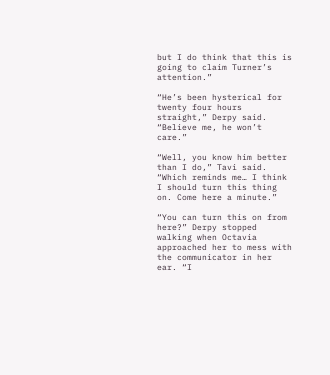but I do think that this is going to claim Turner’s attention.”

“He’s been hysterical for twenty four hours straight,” Derpy said. “Believe me, he won’t care.”

“Well, you know him better than I do,” Tavi said. “Which reminds me… I think I should turn this thing on. Come here a minute.”

“You can turn this on from here?” Derpy stopped walking when Octavia approached her to mess with the communicator in her ear. “I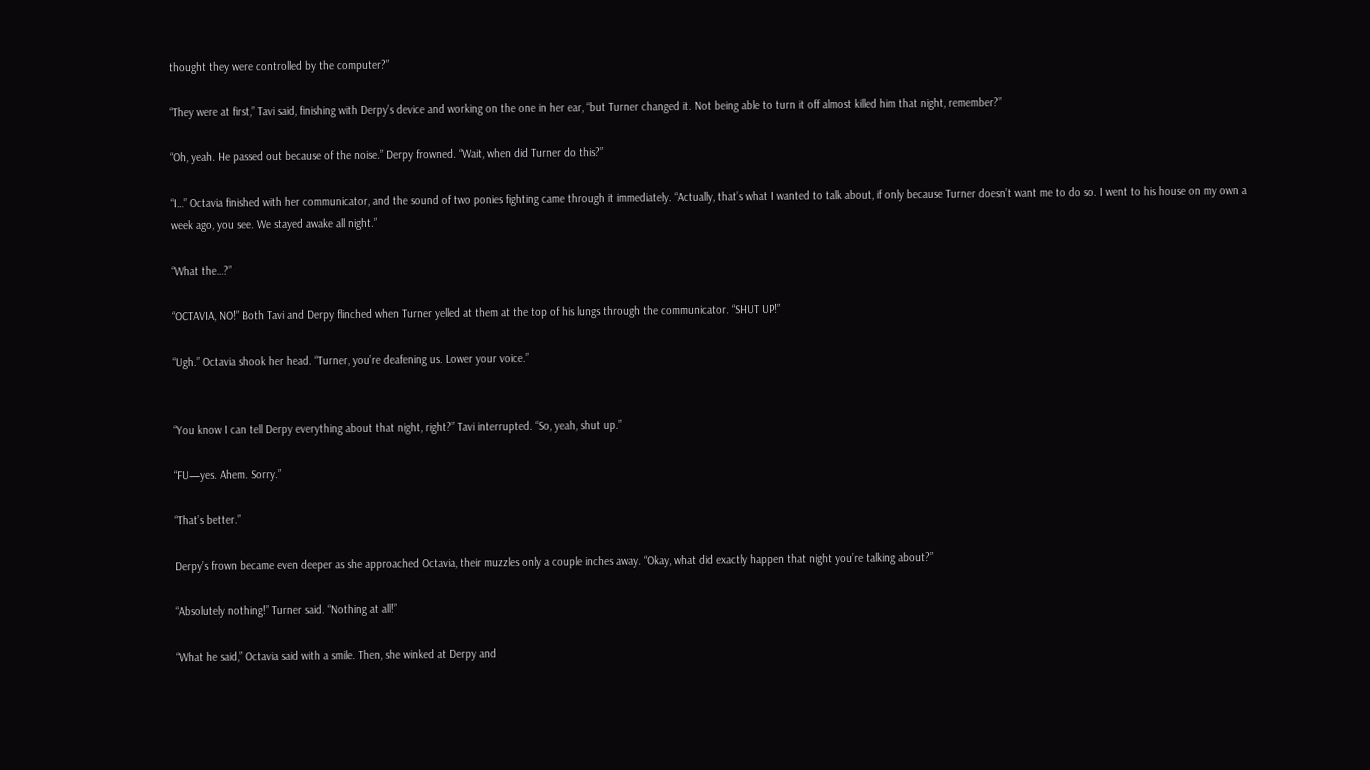thought they were controlled by the computer?”

“They were at first,” Tavi said, finishing with Derpy’s device and working on the one in her ear, “but Turner changed it. Not being able to turn it off almost killed him that night, remember?”

“Oh, yeah. He passed out because of the noise.” Derpy frowned. “Wait, when did Turner do this?”

“I…” Octavia finished with her communicator, and the sound of two ponies fighting came through it immediately. “Actually, that’s what I wanted to talk about, if only because Turner doesn’t want me to do so. I went to his house on my own a week ago, you see. We stayed awake all night.”

“What the…?”

“OCTAVIA, NO!” Both Tavi and Derpy flinched when Turner yelled at them at the top of his lungs through the communicator. “SHUT UP!”

“Ugh.” Octavia shook her head. “Turner, you’re deafening us. Lower your voice.”


“You know I can tell Derpy everything about that night, right?” Tavi interrupted. “So, yeah, shut up.”

“FU—yes. Ahem. Sorry.”

“That’s better.”

Derpy’s frown became even deeper as she approached Octavia, their muzzles only a couple inches away. “Okay, what did exactly happen that night you’re talking about?”

“Absolutely nothing!” Turner said. “Nothing at all!”

“What he said,” Octavia said with a smile. Then, she winked at Derpy and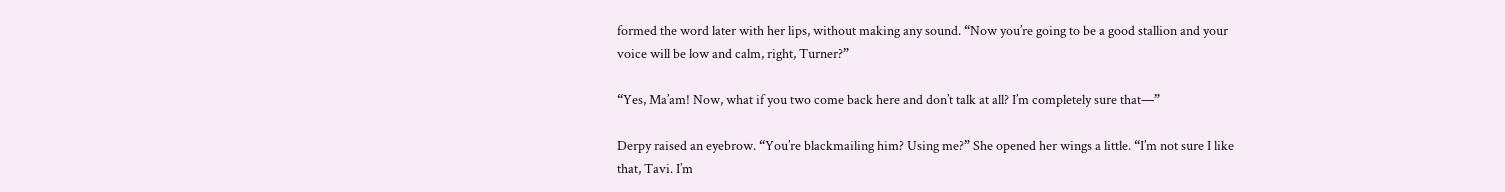formed the word later with her lips, without making any sound. “Now you’re going to be a good stallion and your voice will be low and calm, right, Turner?”

“Yes, Ma’am! Now, what if you two come back here and don’t talk at all? I’m completely sure that—”

Derpy raised an eyebrow. “You’re blackmailing him? Using me?” She opened her wings a little. “I’m not sure I like that, Tavi. I’m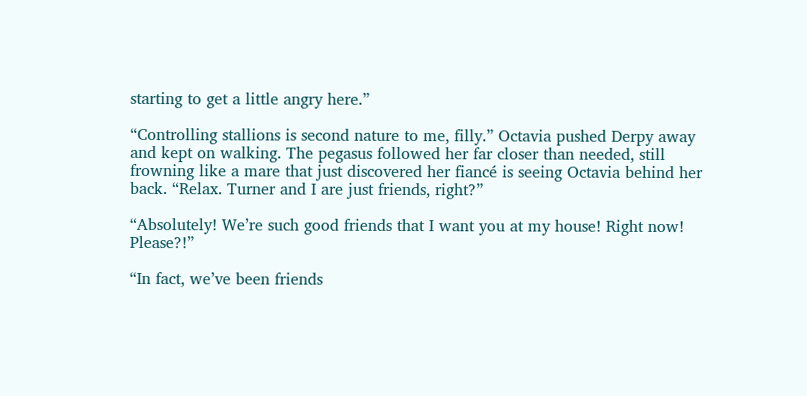starting to get a little angry here.”

“Controlling stallions is second nature to me, filly.” Octavia pushed Derpy away and kept on walking. The pegasus followed her far closer than needed, still frowning like a mare that just discovered her fiancé is seeing Octavia behind her back. “Relax. Turner and I are just friends, right?”

“Absolutely! We’re such good friends that I want you at my house! Right now! Please?!”

“In fact, we’ve been friends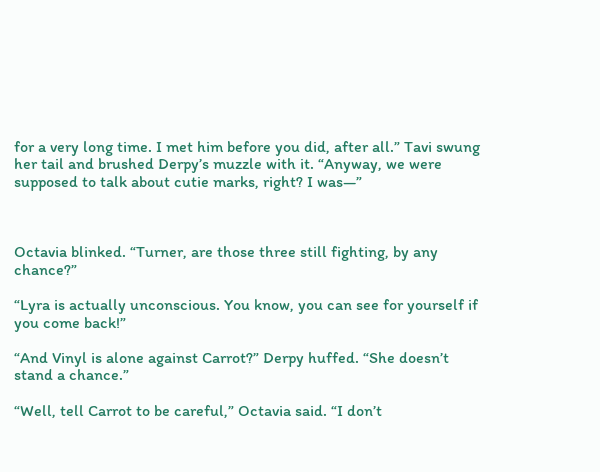for a very long time. I met him before you did, after all.” Tavi swung her tail and brushed Derpy’s muzzle with it. “Anyway, we were supposed to talk about cutie marks, right? I was—”



Octavia blinked. “Turner, are those three still fighting, by any chance?”

“Lyra is actually unconscious. You know, you can see for yourself if you come back!”

“And Vinyl is alone against Carrot?” Derpy huffed. “She doesn’t stand a chance.”

“Well, tell Carrot to be careful,” Octavia said. “I don’t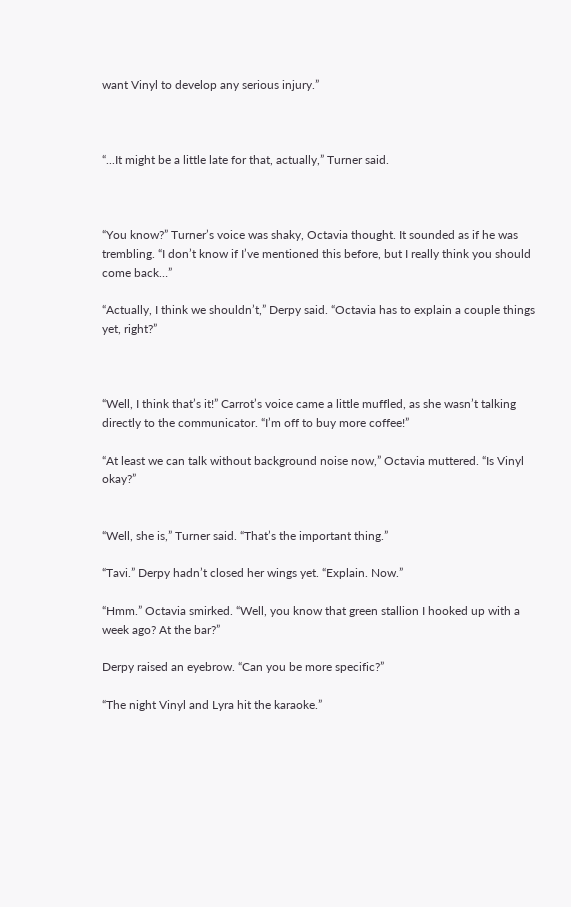want Vinyl to develop any serious injury.”



“...It might be a little late for that, actually,” Turner said.



“You know?” Turner’s voice was shaky, Octavia thought. It sounded as if he was trembling. “I don’t know if I’ve mentioned this before, but I really think you should come back…”

“Actually, I think we shouldn’t,” Derpy said. “Octavia has to explain a couple things yet, right?”



“Well, I think that’s it!” Carrot’s voice came a little muffled, as she wasn’t talking directly to the communicator. “I’m off to buy more coffee!”

“At least we can talk without background noise now,” Octavia muttered. “Is Vinyl okay?”


“Well, she is,” Turner said. “That’s the important thing.”

“Tavi.” Derpy hadn’t closed her wings yet. “Explain. Now.”

“Hmm.” Octavia smirked. “Well, you know that green stallion I hooked up with a week ago? At the bar?”

Derpy raised an eyebrow. “Can you be more specific?”

“The night Vinyl and Lyra hit the karaoke.”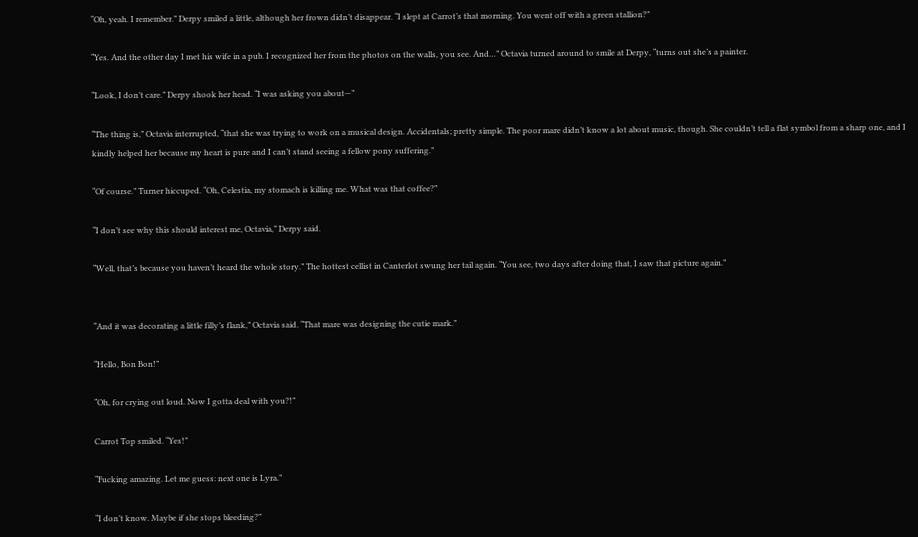“Oh, yeah. I remember.” Derpy smiled a little, although her frown didn’t disappear. “I slept at Carrot’s that morning. You went off with a green stallion?”

“Yes. And the other day I met his wife in a pub. I recognized her from the photos on the walls, you see. And…” Octavia turned around to smile at Derpy, “turns out she’s a painter.

“Look, I don’t care.” Derpy shook her head. “I was asking you about—”

“The thing is,” Octavia interrupted, “that she was trying to work on a musical design. Accidentals; pretty simple. The poor mare didn’t know a lot about music, though. She couldn’t tell a flat symbol from a sharp one, and I kindly helped her because my heart is pure and I can’t stand seeing a fellow pony suffering.”

“Of course.” Turner hiccuped. “Oh, Celestia, my stomach is killing me. What was that coffee?”

“I don’t see why this should interest me, Octavia,” Derpy said.

“Well, that’s because you haven’t heard the whole story.” The hottest cellist in Canterlot swung her tail again. “You see, two days after doing that, I saw that picture again.”


“And it was decorating a little filly’s flank,” Octavia said. “That mare was designing the cutie mark.”

“Hello, Bon Bon!”

“Oh, for crying out loud. Now I gotta deal with you?!”

Carrot Top smiled. “Yes!”

“Fucking amazing. Let me guess: next one is Lyra.”

“I don’t know. Maybe if she stops bleeding?”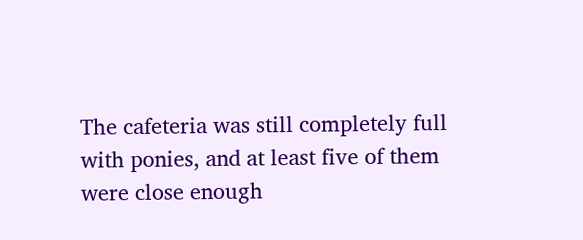The cafeteria was still completely full with ponies, and at least five of them were close enough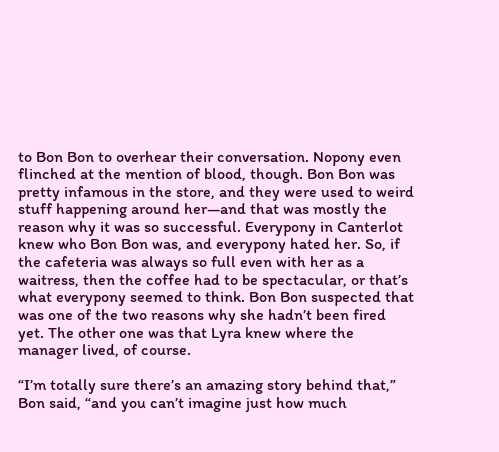to Bon Bon to overhear their conversation. Nopony even flinched at the mention of blood, though. Bon Bon was pretty infamous in the store, and they were used to weird stuff happening around her—and that was mostly the reason why it was so successful. Everypony in Canterlot knew who Bon Bon was, and everypony hated her. So, if the cafeteria was always so full even with her as a waitress, then the coffee had to be spectacular, or that’s what everypony seemed to think. Bon Bon suspected that was one of the two reasons why she hadn’t been fired yet. The other one was that Lyra knew where the manager lived, of course.

“I’m totally sure there’s an amazing story behind that,” Bon said, “and you can’t imagine just how much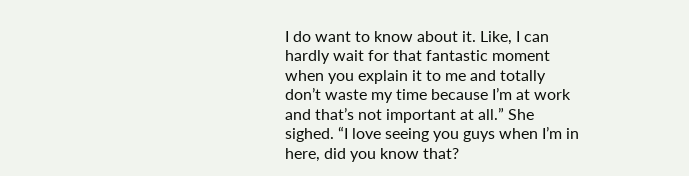I do want to know about it. Like, I can hardly wait for that fantastic moment when you explain it to me and totally don’t waste my time because I’m at work and that’s not important at all.” She sighed. “I love seeing you guys when I’m in here, did you know that?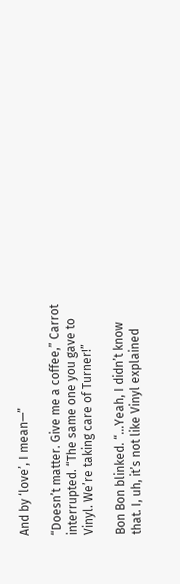And by ‘love’, I mean—”

“Doesn’t matter. Give me a coffee,” Carrot interrupted. “The same one you gave to Vinyl. We’re taking care of Turner!”

Bon Bon blinked. “...Yeah, I didn’t know that. I, uh, it’s not like Vinyl explained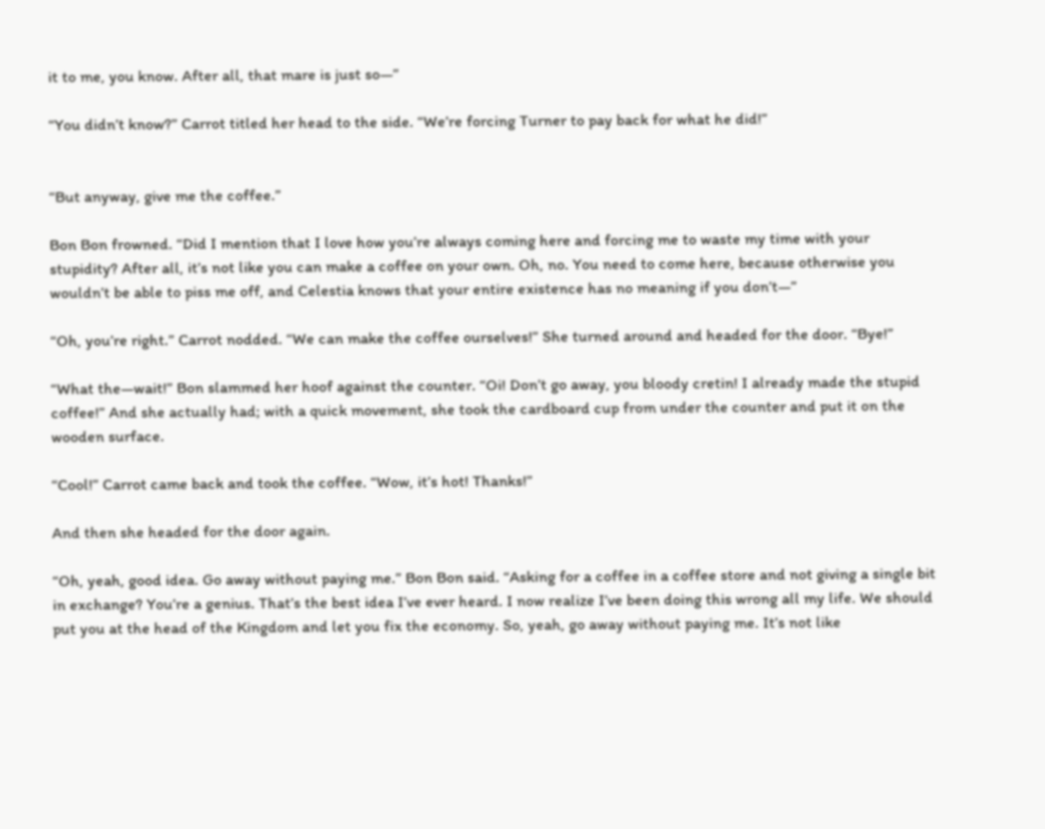it to me, you know. After all, that mare is just so—”

“You didn’t know?” Carrot titled her head to the side. “We’re forcing Turner to pay back for what he did!”


“But anyway, give me the coffee.”

Bon Bon frowned. “Did I mention that I love how you’re always coming here and forcing me to waste my time with your stupidity? After all, it’s not like you can make a coffee on your own. Oh, no. You need to come here, because otherwise you wouldn’t be able to piss me off, and Celestia knows that your entire existence has no meaning if you don’t—”

“Oh, you’re right.” Carrot nodded. “We can make the coffee ourselves!” She turned around and headed for the door. “Bye!”

“What the—wait!” Bon slammed her hoof against the counter. “Oi! Don’t go away, you bloody cretin! I already made the stupid coffee!” And she actually had; with a quick movement, she took the cardboard cup from under the counter and put it on the wooden surface.

“Cool!” Carrot came back and took the coffee. “Wow, it’s hot! Thanks!”

And then she headed for the door again.

“Oh, yeah, good idea. Go away without paying me.” Bon Bon said. “Asking for a coffee in a coffee store and not giving a single bit in exchange? You’re a genius. That’s the best idea I’ve ever heard. I now realize I’ve been doing this wrong all my life. We should put you at the head of the Kingdom and let you fix the economy. So, yeah, go away without paying me. It’s not like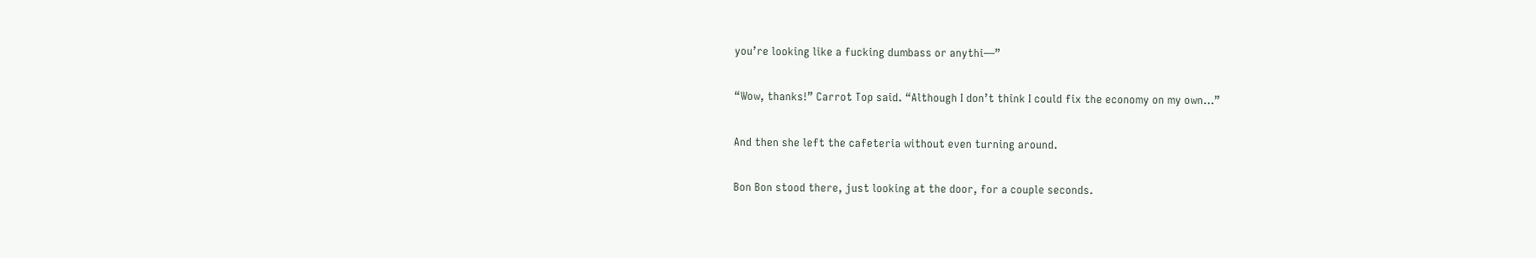you’re looking like a fucking dumbass or anythi—”

“Wow, thanks!” Carrot Top said. “Although I don’t think I could fix the economy on my own…”

And then she left the cafeteria without even turning around.

Bon Bon stood there, just looking at the door, for a couple seconds.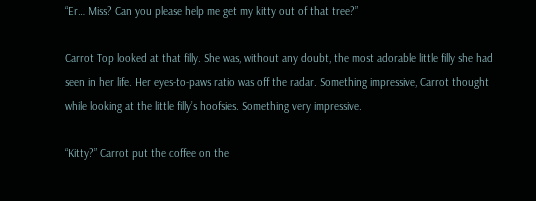“Er… Miss? Can you please help me get my kitty out of that tree?”

Carrot Top looked at that filly. She was, without any doubt, the most adorable little filly she had seen in her life. Her eyes-to-paws ratio was off the radar. Something impressive, Carrot thought while looking at the little filly’s hoofsies. Something very impressive.

“Kitty?” Carrot put the coffee on the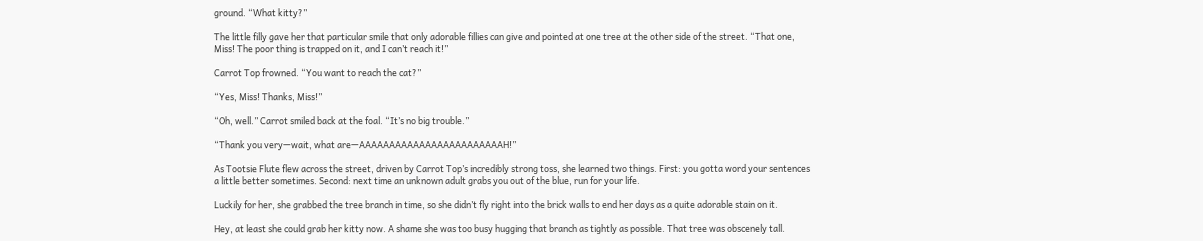ground. “What kitty?”

The little filly gave her that particular smile that only adorable fillies can give and pointed at one tree at the other side of the street. “That one, Miss! The poor thing is trapped on it, and I can’t reach it!”

Carrot Top frowned. “You want to reach the cat?”

“Yes, Miss! Thanks, Miss!”

“Oh, well.” Carrot smiled back at the foal. “It’s no big trouble.”

“Thank you very—wait, what are—AAAAAAAAAAAAAAAAAAAAAAAAH!”

As Tootsie Flute flew across the street, driven by Carrot Top’s incredibly strong toss, she learned two things. First: you gotta word your sentences a little better sometimes. Second: next time an unknown adult grabs you out of the blue, run for your life.

Luckily for her, she grabbed the tree branch in time, so she didn’t fly right into the brick walls to end her days as a quite adorable stain on it.

Hey, at least she could grab her kitty now. A shame she was too busy hugging that branch as tightly as possible. That tree was obscenely tall.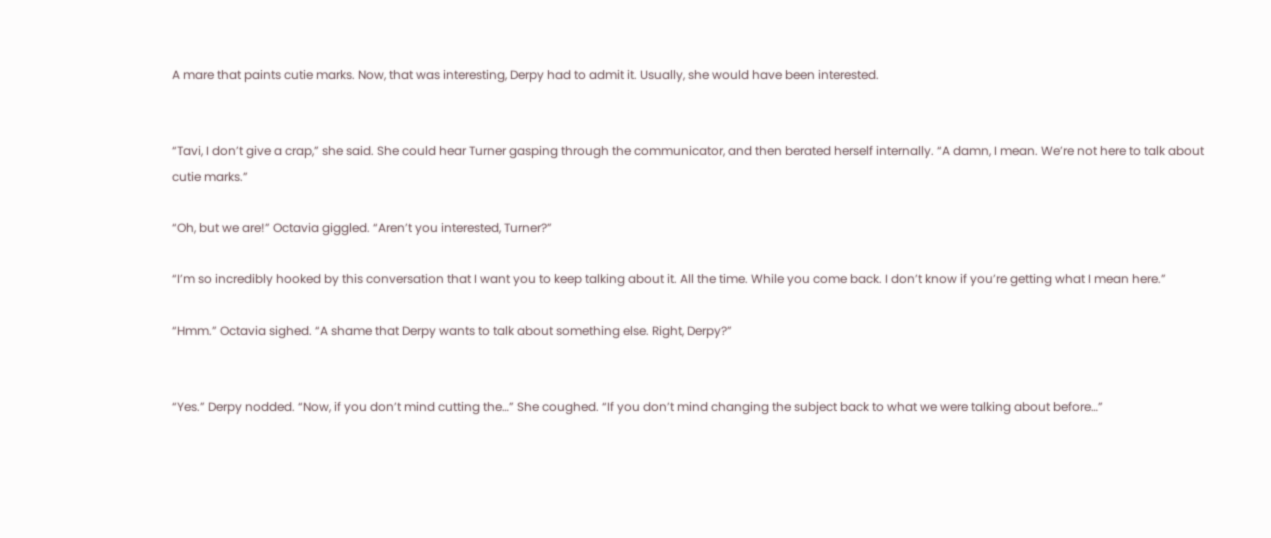A mare that paints cutie marks. Now, that was interesting, Derpy had to admit it. Usually, she would have been interested.


“Tavi, I don’t give a crap,” she said. She could hear Turner gasping through the communicator, and then berated herself internally. “A damn, I mean. We’re not here to talk about cutie marks.”

“Oh, but we are!” Octavia giggled. “Aren’t you interested, Turner?”

“I’m so incredibly hooked by this conversation that I want you to keep talking about it. All the time. While you come back. I don’t know if you’re getting what I mean here.”

“Hmm.” Octavia sighed. “A shame that Derpy wants to talk about something else. Right, Derpy?”


“Yes.” Derpy nodded. “Now, if you don’t mind cutting the…” She coughed. “If you don’t mind changing the subject back to what we were talking about before…”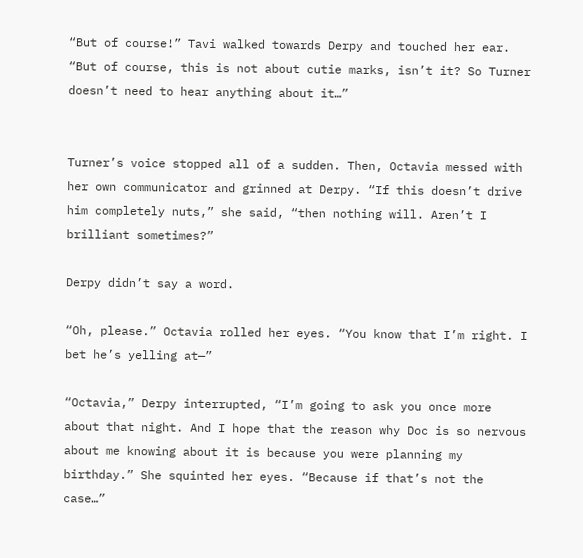“But of course!” Tavi walked towards Derpy and touched her ear. “But of course, this is not about cutie marks, isn’t it? So Turner doesn’t need to hear anything about it…”


Turner’s voice stopped all of a sudden. Then, Octavia messed with her own communicator and grinned at Derpy. “If this doesn’t drive him completely nuts,” she said, “then nothing will. Aren’t I brilliant sometimes?”

Derpy didn’t say a word.

“Oh, please.” Octavia rolled her eyes. “You know that I’m right. I bet he’s yelling at—”

“Octavia,” Derpy interrupted, “I’m going to ask you once more about that night. And I hope that the reason why Doc is so nervous about me knowing about it is because you were planning my birthday.” She squinted her eyes. “Because if that’s not the case…”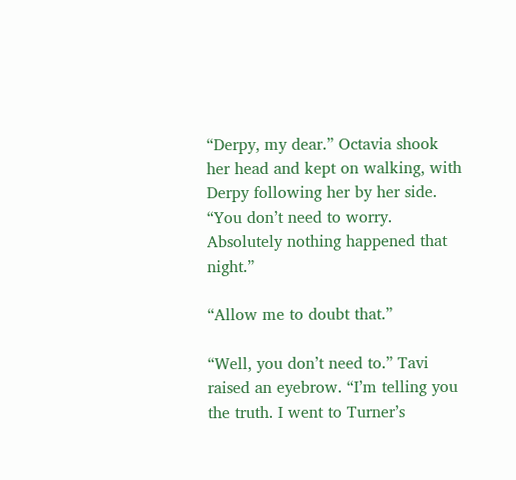“Derpy, my dear.” Octavia shook her head and kept on walking, with Derpy following her by her side. “You don’t need to worry. Absolutely nothing happened that night.”

“Allow me to doubt that.”

“Well, you don’t need to.” Tavi raised an eyebrow. “I’m telling you the truth. I went to Turner’s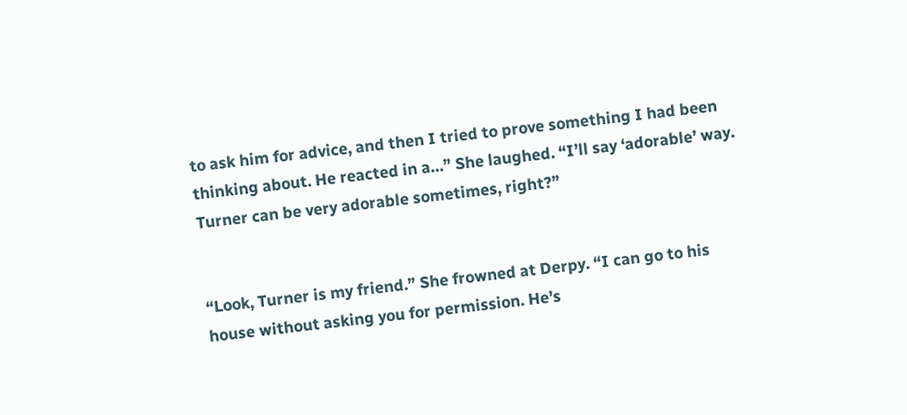to ask him for advice, and then I tried to prove something I had been thinking about. He reacted in a…” She laughed. “I’ll say ‘adorable’ way. Turner can be very adorable sometimes, right?”


“Look, Turner is my friend.” She frowned at Derpy. “I can go to his house without asking you for permission. He’s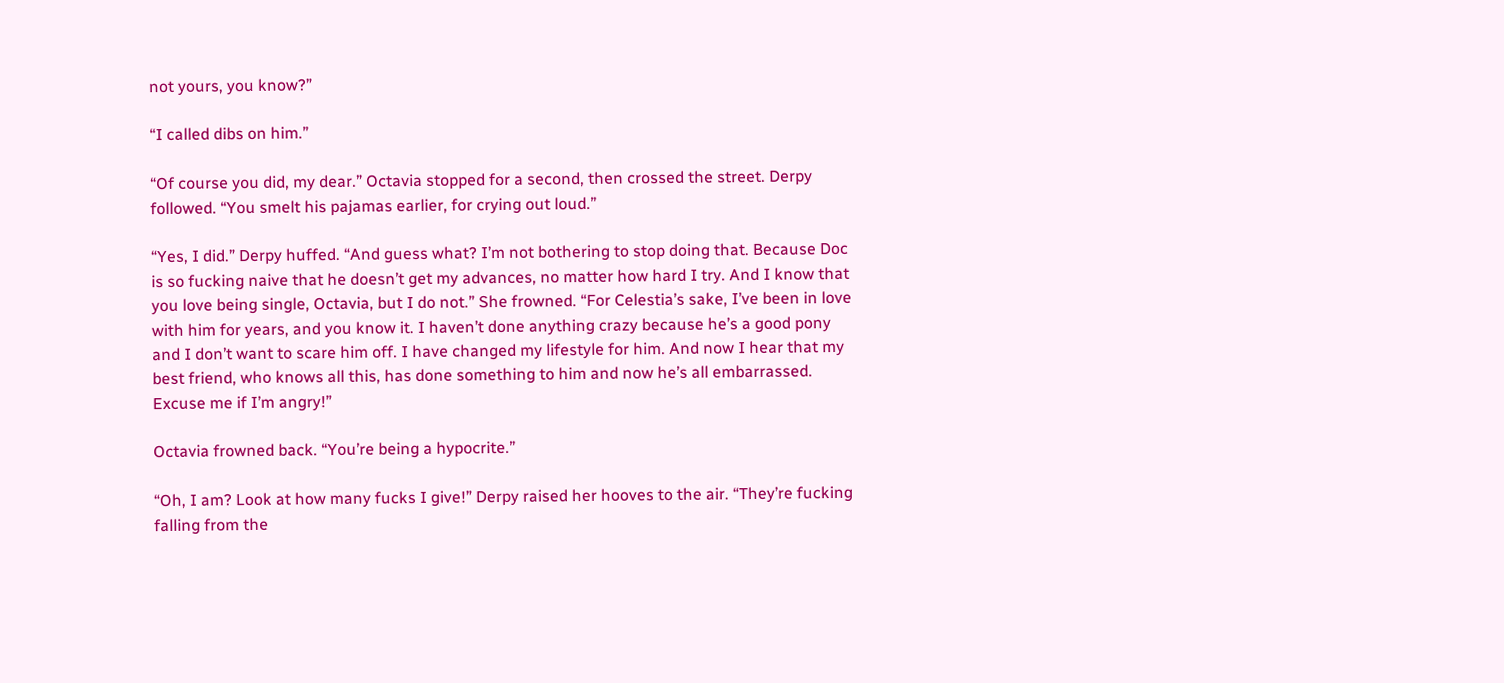not yours, you know?”

“I called dibs on him.”

“Of course you did, my dear.” Octavia stopped for a second, then crossed the street. Derpy followed. “You smelt his pajamas earlier, for crying out loud.”

“Yes, I did.” Derpy huffed. “And guess what? I’m not bothering to stop doing that. Because Doc is so fucking naive that he doesn’t get my advances, no matter how hard I try. And I know that you love being single, Octavia, but I do not.” She frowned. “For Celestia’s sake, I’ve been in love with him for years, and you know it. I haven’t done anything crazy because he’s a good pony and I don’t want to scare him off. I have changed my lifestyle for him. And now I hear that my best friend, who knows all this, has done something to him and now he’s all embarrassed. Excuse me if I’m angry!”

Octavia frowned back. “You’re being a hypocrite.”

“Oh, I am? Look at how many fucks I give!” Derpy raised her hooves to the air. “They’re fucking falling from the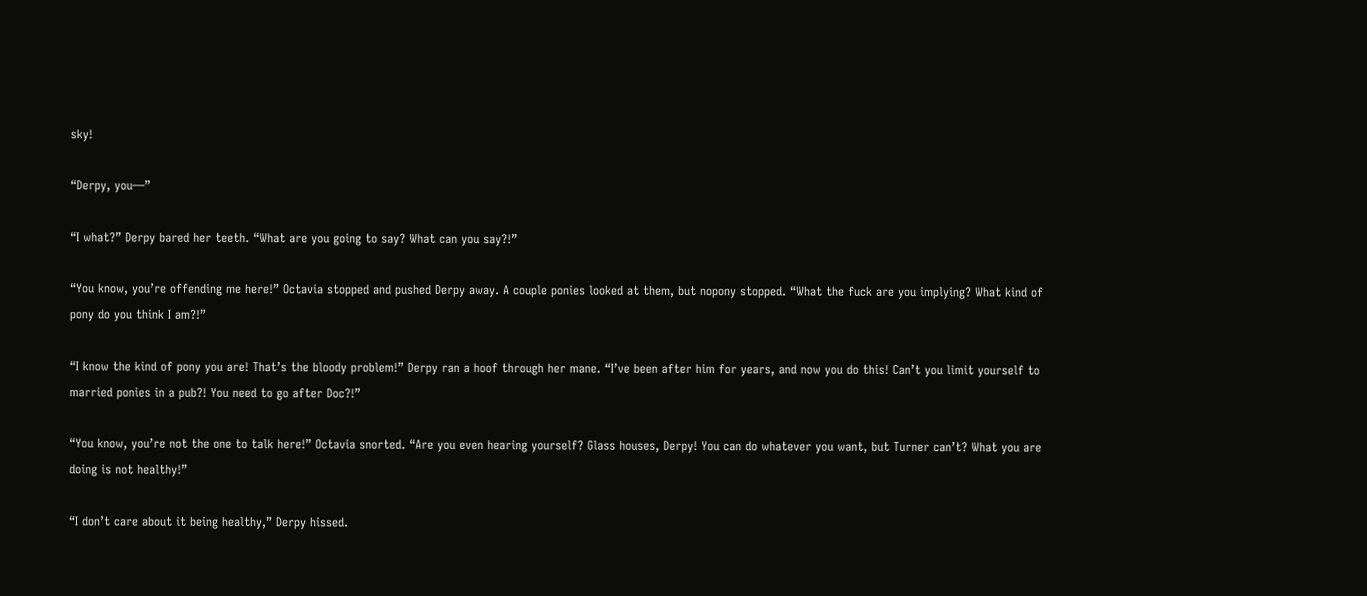sky!

“Derpy, you—”

“I what?” Derpy bared her teeth. “What are you going to say? What can you say?!”

“You know, you’re offending me here!” Octavia stopped and pushed Derpy away. A couple ponies looked at them, but nopony stopped. “What the fuck are you implying? What kind of pony do you think I am?!”

“I know the kind of pony you are! That’s the bloody problem!” Derpy ran a hoof through her mane. “I’ve been after him for years, and now you do this! Can’t you limit yourself to married ponies in a pub?! You need to go after Doc?!”

“You know, you’re not the one to talk here!” Octavia snorted. “Are you even hearing yourself? Glass houses, Derpy! You can do whatever you want, but Turner can’t? What you are doing is not healthy!”

“I don’t care about it being healthy,” Derpy hissed.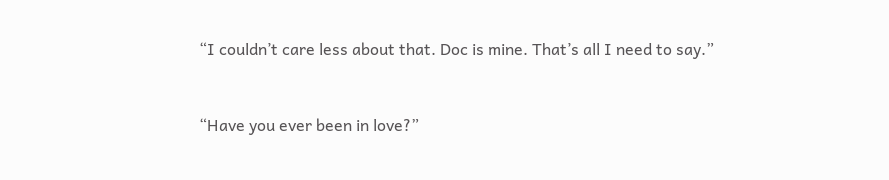“I couldn’t care less about that. Doc is mine. That’s all I need to say.”


“Have you ever been in love?”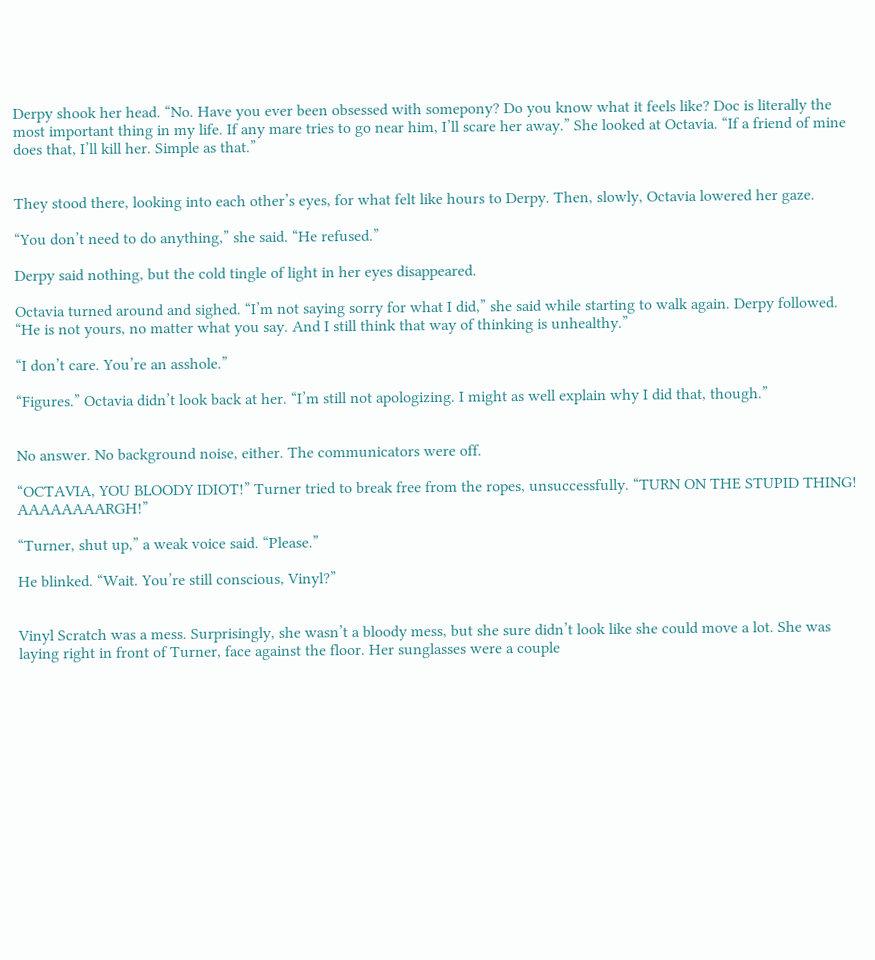Derpy shook her head. “No. Have you ever been obsessed with somepony? Do you know what it feels like? Doc is literally the most important thing in my life. If any mare tries to go near him, I’ll scare her away.” She looked at Octavia. “If a friend of mine does that, I’ll kill her. Simple as that.”


They stood there, looking into each other’s eyes, for what felt like hours to Derpy. Then, slowly, Octavia lowered her gaze.

“You don’t need to do anything,” she said. “He refused.”

Derpy said nothing, but the cold tingle of light in her eyes disappeared.

Octavia turned around and sighed. “I’m not saying sorry for what I did,” she said while starting to walk again. Derpy followed. “He is not yours, no matter what you say. And I still think that way of thinking is unhealthy.”

“I don’t care. You’re an asshole.”

“Figures.” Octavia didn’t look back at her. “I’m still not apologizing. I might as well explain why I did that, though.”


No answer. No background noise, either. The communicators were off.

“OCTAVIA, YOU BLOODY IDIOT!” Turner tried to break free from the ropes, unsuccessfully. “TURN ON THE STUPID THING! AAAAAAAARGH!”

“Turner, shut up,” a weak voice said. “Please.”

He blinked. “Wait. You’re still conscious, Vinyl?”


Vinyl Scratch was a mess. Surprisingly, she wasn’t a bloody mess, but she sure didn’t look like she could move a lot. She was laying right in front of Turner, face against the floor. Her sunglasses were a couple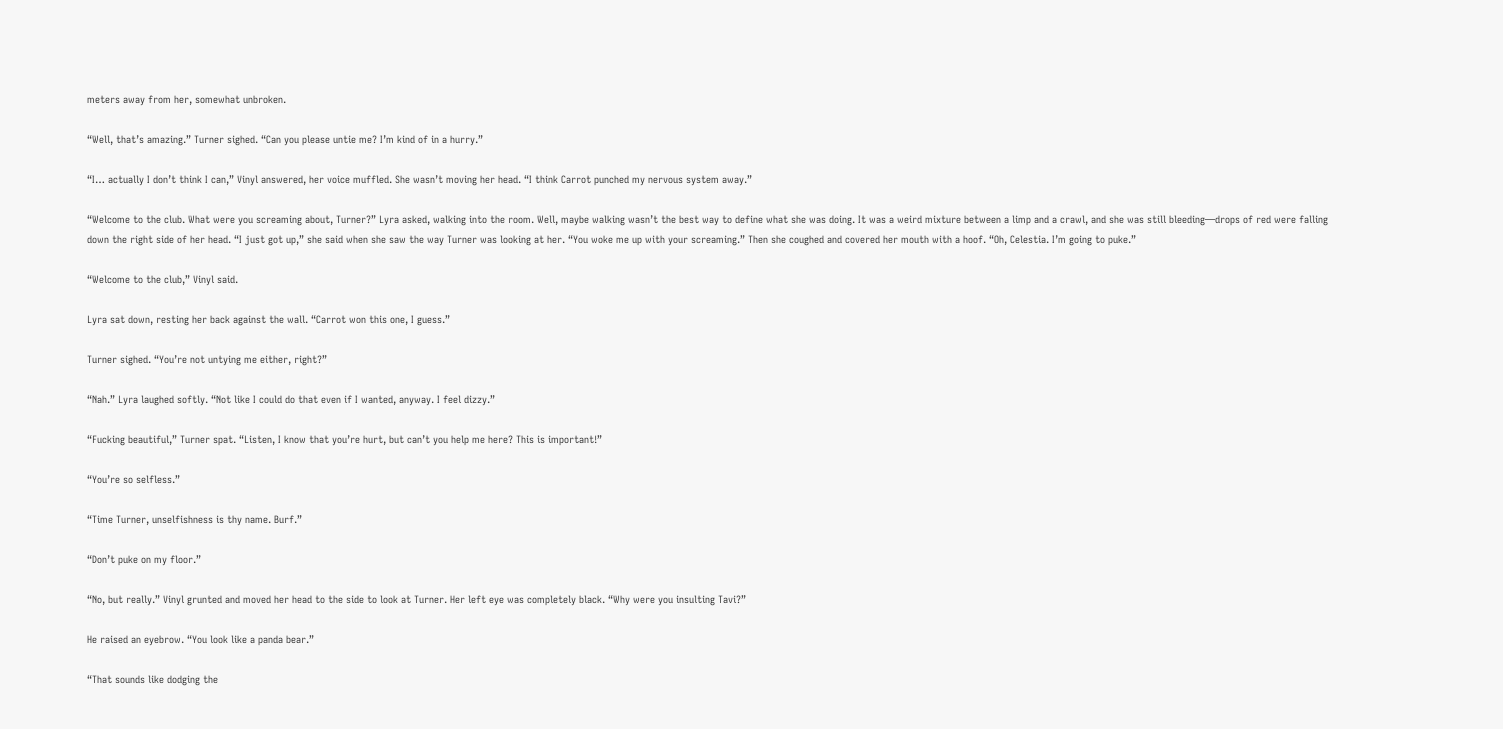meters away from her, somewhat unbroken.

“Well, that’s amazing.” Turner sighed. “Can you please untie me? I’m kind of in a hurry.”

“I… actually I don’t think I can,” Vinyl answered, her voice muffled. She wasn’t moving her head. “I think Carrot punched my nervous system away.”

“Welcome to the club. What were you screaming about, Turner?” Lyra asked, walking into the room. Well, maybe walking wasn’t the best way to define what she was doing. It was a weird mixture between a limp and a crawl, and she was still bleeding—drops of red were falling down the right side of her head. “I just got up,” she said when she saw the way Turner was looking at her. “You woke me up with your screaming.” Then she coughed and covered her mouth with a hoof. “Oh, Celestia. I’m going to puke.”

“Welcome to the club,” Vinyl said.

Lyra sat down, resting her back against the wall. “Carrot won this one, I guess.”

Turner sighed. “You’re not untying me either, right?”

“Nah.” Lyra laughed softly. “Not like I could do that even if I wanted, anyway. I feel dizzy.”

“Fucking beautiful,” Turner spat. “Listen, I know that you’re hurt, but can’t you help me here? This is important!”

“You’re so selfless.”

“Time Turner, unselfishness is thy name. Burf.”

“Don’t puke on my floor.”

“No, but really.” Vinyl grunted and moved her head to the side to look at Turner. Her left eye was completely black. “Why were you insulting Tavi?”

He raised an eyebrow. “You look like a panda bear.”

“That sounds like dodging the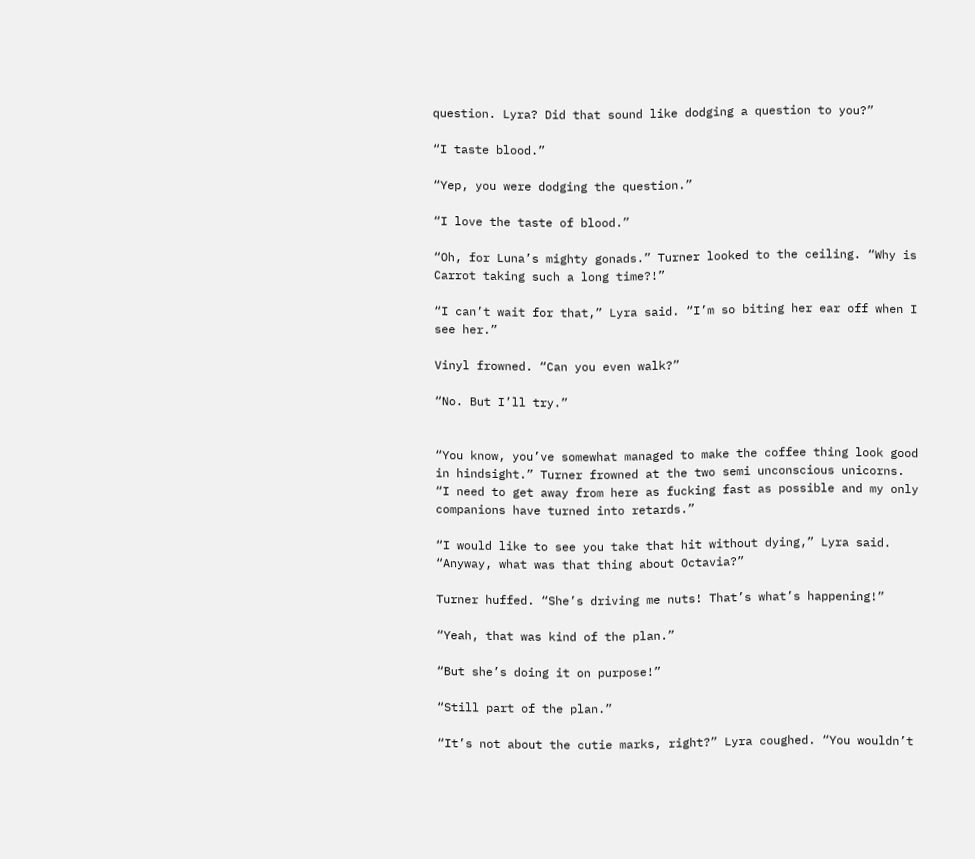question. Lyra? Did that sound like dodging a question to you?”

“I taste blood.”

“Yep, you were dodging the question.”

“I love the taste of blood.”

“Oh, for Luna’s mighty gonads.” Turner looked to the ceiling. “Why is Carrot taking such a long time?!”

“I can’t wait for that,” Lyra said. “I’m so biting her ear off when I see her.”

Vinyl frowned. “Can you even walk?”

“No. But I’ll try.”


“You know, you’ve somewhat managed to make the coffee thing look good in hindsight.” Turner frowned at the two semi unconscious unicorns. “I need to get away from here as fucking fast as possible and my only companions have turned into retards.”

“I would like to see you take that hit without dying,” Lyra said. “Anyway, what was that thing about Octavia?”

Turner huffed. “She’s driving me nuts! That’s what’s happening!”

“Yeah, that was kind of the plan.”

“But she’s doing it on purpose!”

“Still part of the plan.”

“It’s not about the cutie marks, right?” Lyra coughed. “You wouldn’t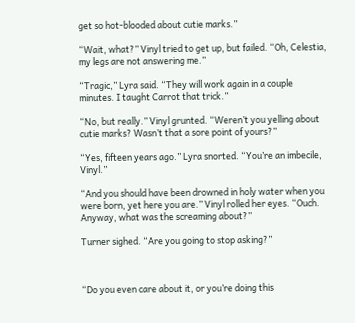get so hot-blooded about cutie marks.”

“Wait, what?” Vinyl tried to get up, but failed. “Oh, Celestia, my legs are not answering me.”

“Tragic,” Lyra said. “They will work again in a couple minutes. I taught Carrot that trick.”

“No, but really.” Vinyl grunted. “Weren’t you yelling about cutie marks? Wasn’t that a sore point of yours?”

“Yes, fifteen years ago.” Lyra snorted. “You’re an imbecile, Vinyl.”

“And you should have been drowned in holy water when you were born, yet here you are.” Vinyl rolled her eyes. “Ouch. Anyway, what was the screaming about?”

Turner sighed. “Are you going to stop asking?”



“Do you even care about it, or you’re doing this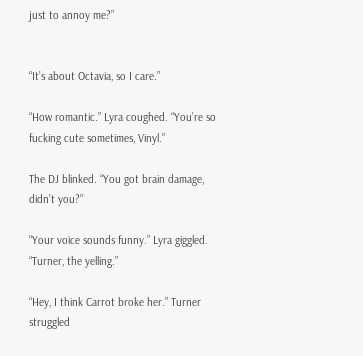just to annoy me?”


“It’s about Octavia, so I care.”

“How romantic.” Lyra coughed. “You’re so fucking cute sometimes, Vinyl.”

The DJ blinked. “You got brain damage, didn’t you?”

“Your voice sounds funny.” Lyra giggled. “Turner, the yelling.”

“Hey, I think Carrot broke her.” Turner struggled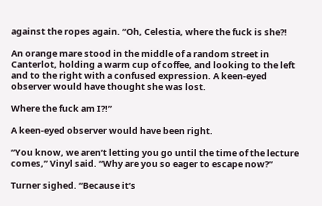against the ropes again. “Oh, Celestia, where the fuck is she?!

An orange mare stood in the middle of a random street in Canterlot, holding a warm cup of coffee, and looking to the left and to the right with a confused expression. A keen-eyed observer would have thought she was lost.

Where the fuck am I?!”

A keen-eyed observer would have been right.

“You know, we aren’t letting you go until the time of the lecture comes,” Vinyl said. “Why are you so eager to escape now?”

Turner sighed. “Because it’s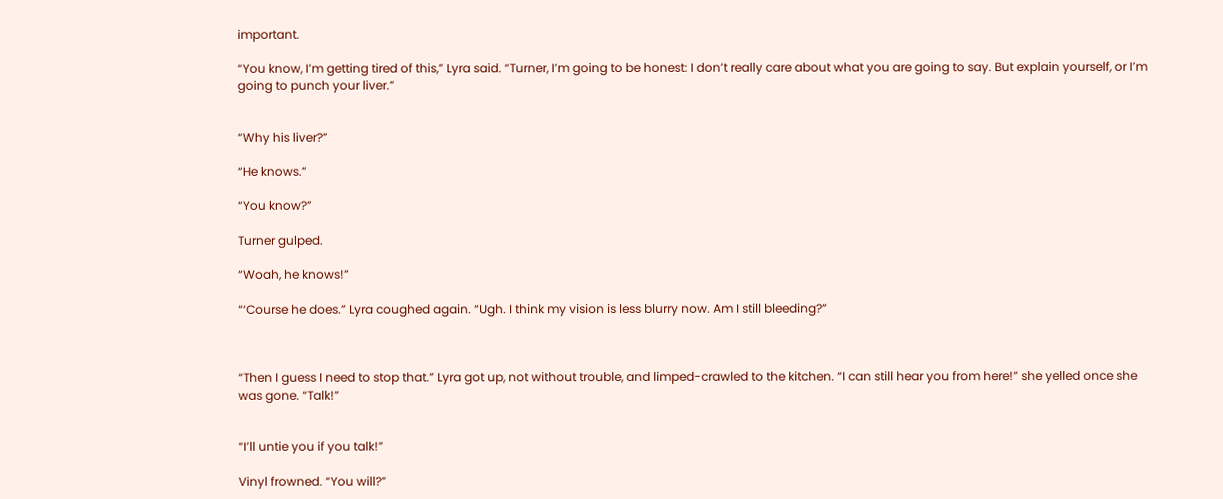important.

“You know, I’m getting tired of this,” Lyra said. “Turner, I’m going to be honest: I don’t really care about what you are going to say. But explain yourself, or I’m going to punch your liver.”


“Why his liver?”

“He knows.”

“You know?”

Turner gulped.

“Woah, he knows!”

“‘Course he does.” Lyra coughed again. “Ugh. I think my vision is less blurry now. Am I still bleeding?”



“Then I guess I need to stop that.” Lyra got up, not without trouble, and limped-crawled to the kitchen. “I can still hear you from here!” she yelled once she was gone. “Talk!”


“I’ll untie you if you talk!”

Vinyl frowned. “You will?”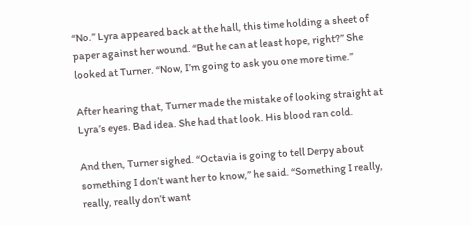“No.” Lyra appeared back at the hall, this time holding a sheet of paper against her wound. “But he can at least hope, right?” She looked at Turner. “Now, I’m going to ask you one more time.”

After hearing that, Turner made the mistake of looking straight at Lyra’s eyes. Bad idea. She had that look. His blood ran cold.

And then, Turner sighed. “Octavia is going to tell Derpy about something I don’t want her to know,” he said. “Something I really, really, really don’t want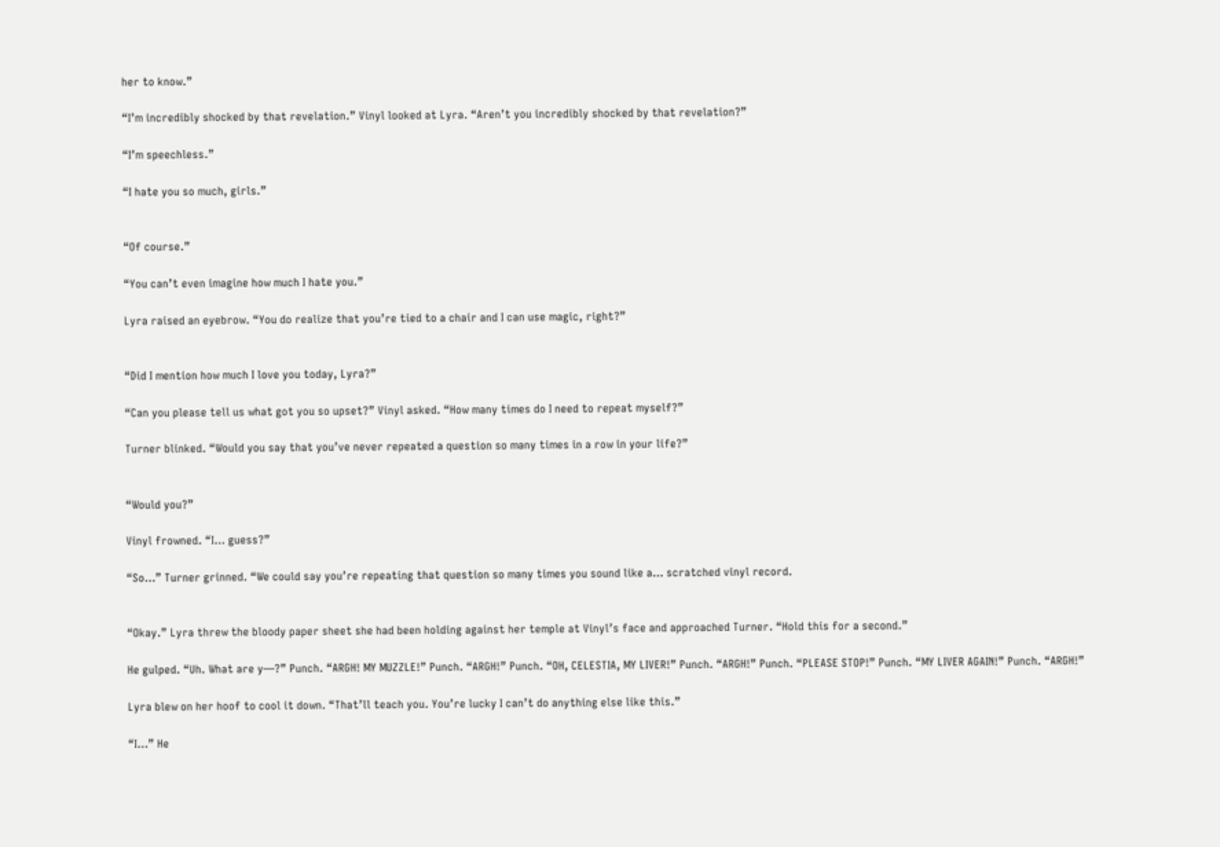her to know.”

“I’m incredibly shocked by that revelation.” Vinyl looked at Lyra. “Aren’t you incredibly shocked by that revelation?”

“I’m speechless.”

“I hate you so much, girls.”


“Of course.”

“You can’t even imagine how much I hate you.”

Lyra raised an eyebrow. “You do realize that you’re tied to a chair and I can use magic, right?”


“Did I mention how much I love you today, Lyra?”

“Can you please tell us what got you so upset?” Vinyl asked. “How many times do I need to repeat myself?”

Turner blinked. “Would you say that you’ve never repeated a question so many times in a row in your life?”


“Would you?”

Vinyl frowned. “I… guess?”

“So…” Turner grinned. “We could say you’re repeating that question so many times you sound like a… scratched vinyl record.


“Okay.” Lyra threw the bloody paper sheet she had been holding against her temple at Vinyl’s face and approached Turner. “Hold this for a second.”

He gulped. “Uh. What are y—?” Punch. “ARGH! MY MUZZLE!” Punch. “ARGH!” Punch. “OH, CELESTIA, MY LIVER!” Punch. “ARGH!” Punch. “PLEASE STOP!” Punch. “MY LIVER AGAIN!” Punch. “ARGH!”

Lyra blew on her hoof to cool it down. “That’ll teach you. You’re lucky I can’t do anything else like this.”

“I…” He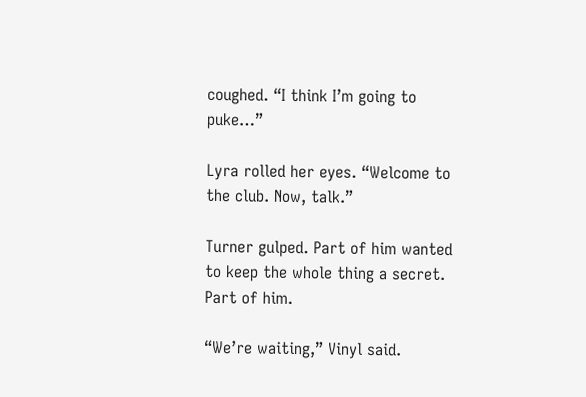coughed. “I think I’m going to puke…”

Lyra rolled her eyes. “Welcome to the club. Now, talk.”

Turner gulped. Part of him wanted to keep the whole thing a secret. Part of him.

“We’re waiting,” Vinyl said.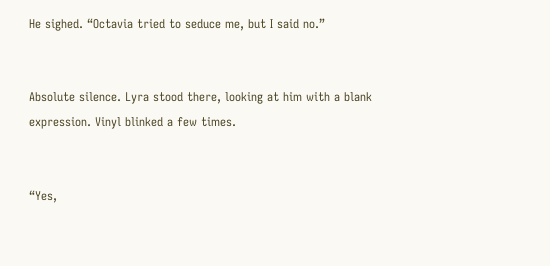He sighed. “Octavia tried to seduce me, but I said no.”


Absolute silence. Lyra stood there, looking at him with a blank expression. Vinyl blinked a few times.


“Yes,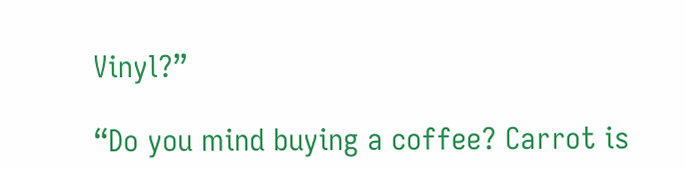Vinyl?”

“Do you mind buying a coffee? Carrot is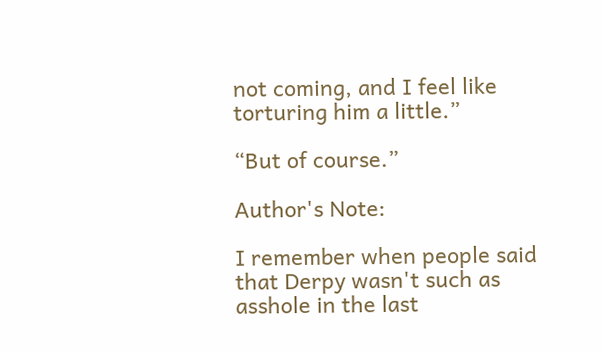not coming, and I feel like torturing him a little.”

“But of course.”

Author's Note:

I remember when people said that Derpy wasn't such as asshole in the last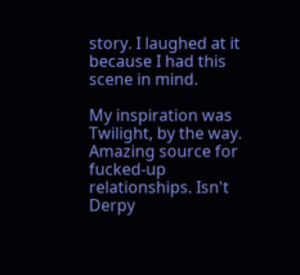story. I laughed at it because I had this scene in mind.

My inspiration was Twilight, by the way. Amazing source for fucked-up relationships. Isn't Derpy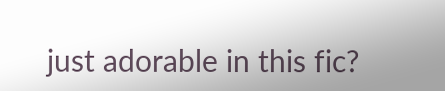just adorable in this fic?